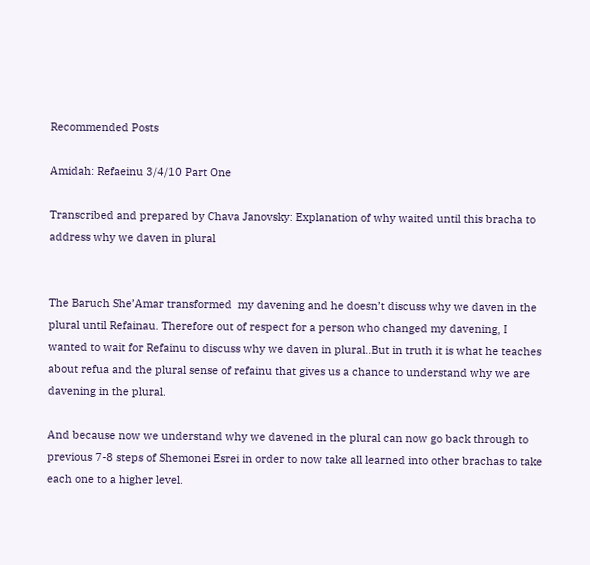Recommended Posts

Amidah: Refaeinu 3/4/10 Part One

Transcribed and prepared by Chava Janovsky: Explanation of why waited until this bracha to address why we daven in plural


The Baruch She’Amar transformed  my davening and he doesn’t discuss why we daven in the plural until Refainau. Therefore out of respect for a person who changed my davening, I wanted to wait for Refainu to discuss why we daven in plural..But in truth it is what he teaches about refua and the plural sense of refainu that gives us a chance to understand why we are davening in the plural.

And because now we understand why we davened in the plural can now go back through to previous 7-8 steps of Shemonei Esrei in order to now take all learned into other brachas to take each one to a higher level.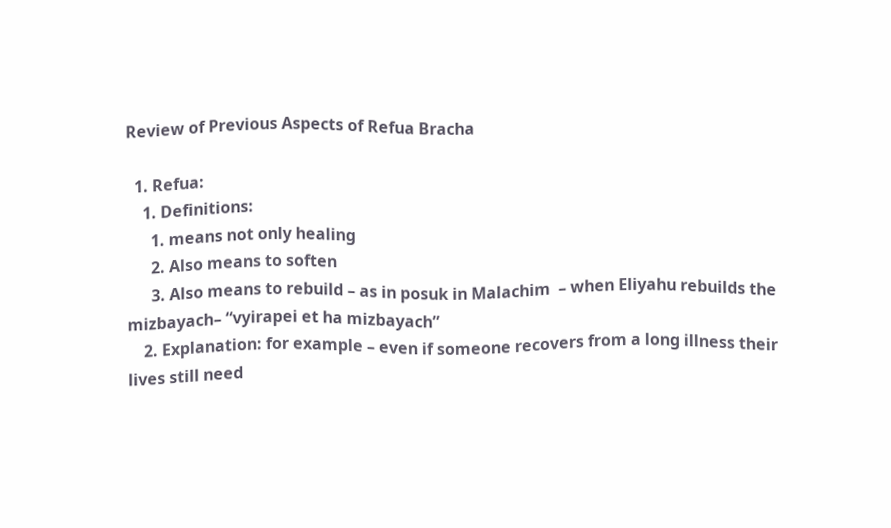Review of Previous Aspects of Refua Bracha

  1. Refua:
    1. Definitions:
      1. means not only healing
      2. Also means to soften
      3. Also means to rebuild – as in posuk in Malachim  – when Eliyahu rebuilds the mizbayach– “vyirapei et ha mizbayach”
    2. Explanation: for example – even if someone recovers from a long illness their lives still need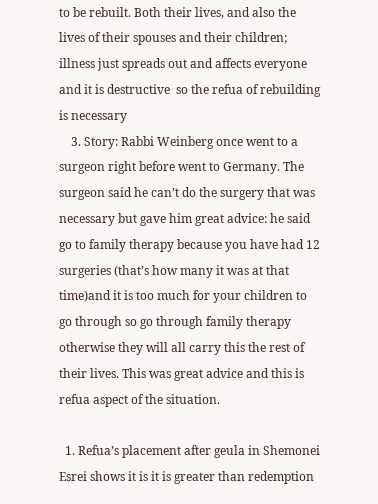to be rebuilt. Both their lives, and also the lives of their spouses and their children; illness just spreads out and affects everyone and it is destructive  so the refua of rebuilding is necessary
    3. Story: Rabbi Weinberg once went to a surgeon right before went to Germany. The surgeon said he can’t do the surgery that was necessary but gave him great advice: he said go to family therapy because you have had 12 surgeries (that’s how many it was at that time)and it is too much for your children to go through so go through family therapy otherwise they will all carry this the rest of their lives. This was great advice and this is refua aspect of the situation.

  1. Refua’s placement after geula in Shemonei Esrei shows it is it is greater than redemption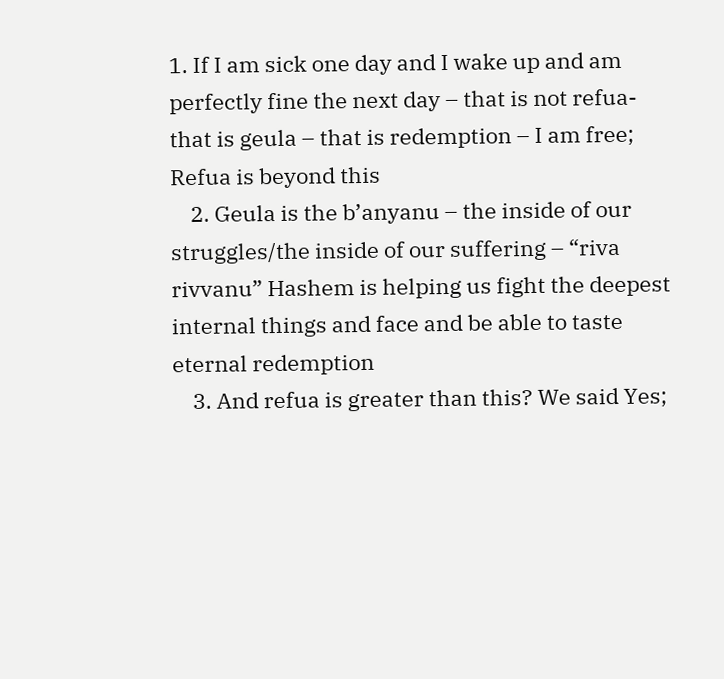1. If I am sick one day and I wake up and am perfectly fine the next day – that is not refua-  that is geula – that is redemption – I am free; Refua is beyond this
    2. Geula is the b’anyanu – the inside of our struggles/the inside of our suffering – “riva rivvanu” Hashem is helping us fight the deepest internal things and face and be able to taste eternal redemption
    3. And refua is greater than this? We said Yes;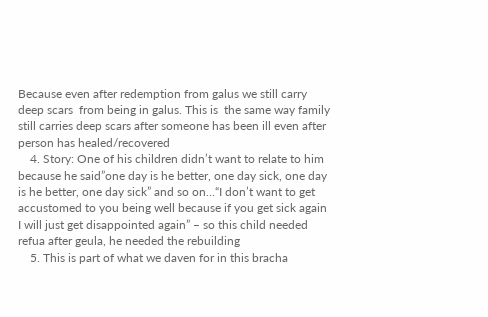Because even after redemption from galus we still carry deep scars  from being in galus. This is  the same way family still carries deep scars after someone has been ill even after person has healed/recovered
    4. Story: One of his children didn’t want to relate to him because he said”one day is he better, one day sick, one day is he better, one day sick” and so on…“I don’t want to get accustomed to you being well because if you get sick again I will just get disappointed again” – so this child needed refua after geula, he needed the rebuilding
    5. This is part of what we daven for in this bracha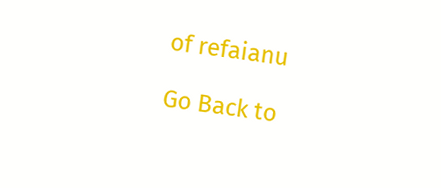of refaianu

Go Back to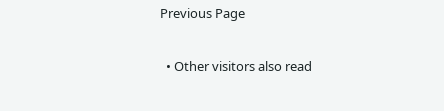Previous Page

  • Other visitors also read